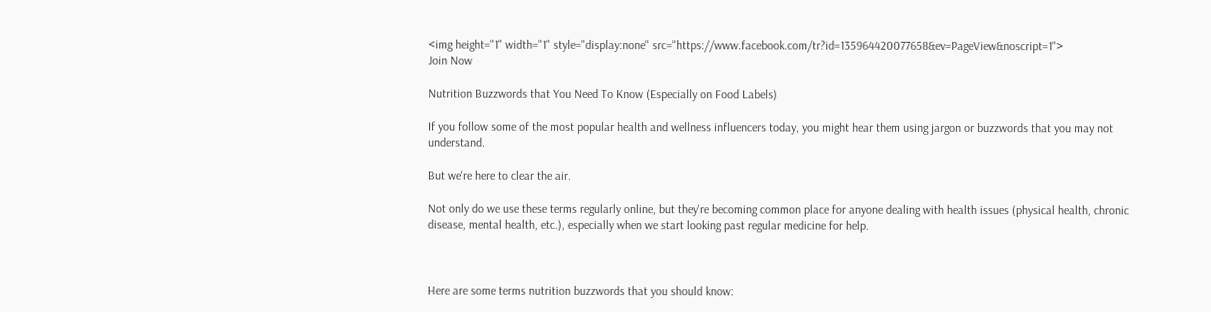<img height="1" width="1" style="display:none" src="https://www.facebook.com/tr?id=135964420077658&ev=PageView&noscript=1">
Join Now

Nutrition Buzzwords that You Need To Know (Especially on Food Labels)

If you follow some of the most popular health and wellness influencers today, you might hear them using jargon or buzzwords that you may not understand.

But we're here to clear the air.

Not only do we use these terms regularly online, but they're becoming common place for anyone dealing with health issues (physical health, chronic disease, mental health, etc.), especially when we start looking past regular medicine for help.



Here are some terms nutrition buzzwords that you should know: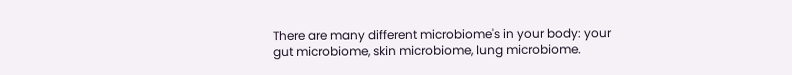There are many different microbiome's in your body: your gut microbiome, skin microbiome, lung microbiome.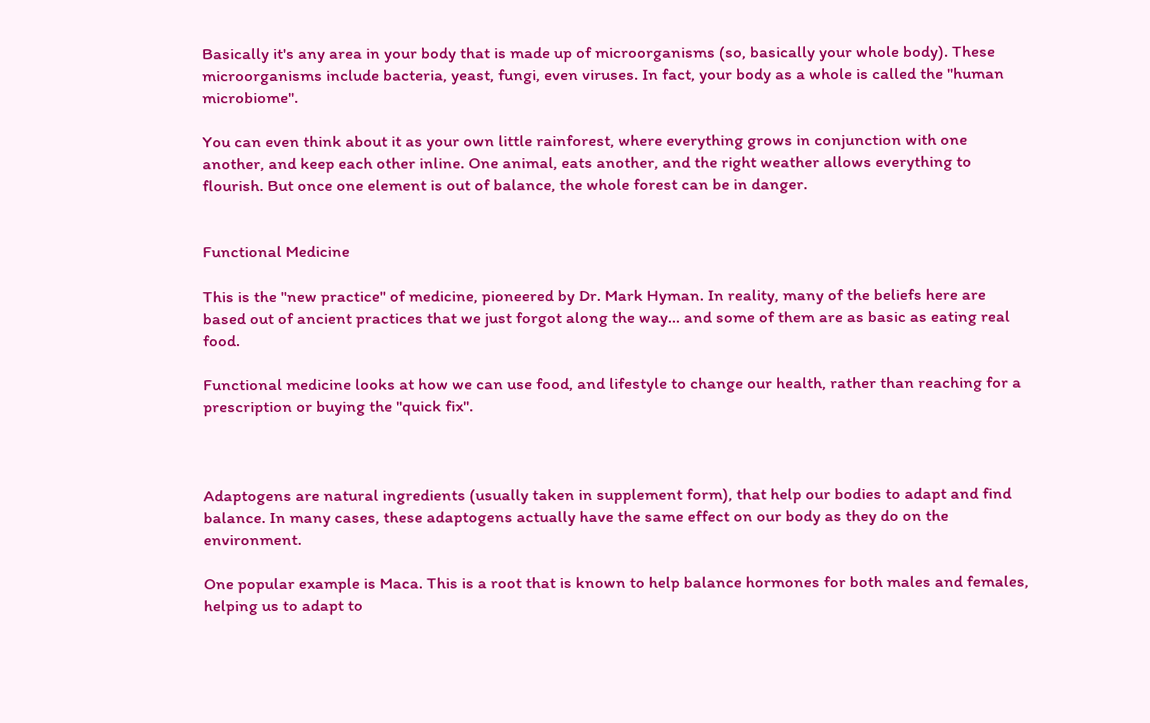Basically it's any area in your body that is made up of microorganisms (so, basically your whole body). These microorganisms include bacteria, yeast, fungi, even viruses. In fact, your body as a whole is called the "human microbiome".

You can even think about it as your own little rainforest, where everything grows in conjunction with one another, and keep each other inline. One animal, eats another, and the right weather allows everything to flourish. But once one element is out of balance, the whole forest can be in danger.


Functional Medicine

This is the "new practice" of medicine, pioneered by Dr. Mark Hyman. In reality, many of the beliefs here are based out of ancient practices that we just forgot along the way... and some of them are as basic as eating real food.

Functional medicine looks at how we can use food, and lifestyle to change our health, rather than reaching for a prescription or buying the "quick fix".



Adaptogens are natural ingredients (usually taken in supplement form), that help our bodies to adapt and find balance. In many cases, these adaptogens actually have the same effect on our body as they do on the environment.

One popular example is Maca. This is a root that is known to help balance hormones for both males and females, helping us to adapt to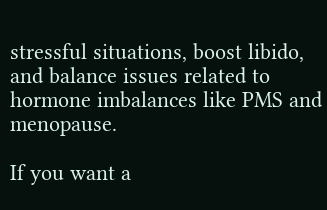stressful situations, boost libido, and balance issues related to hormone imbalances like PMS and menopause.

If you want a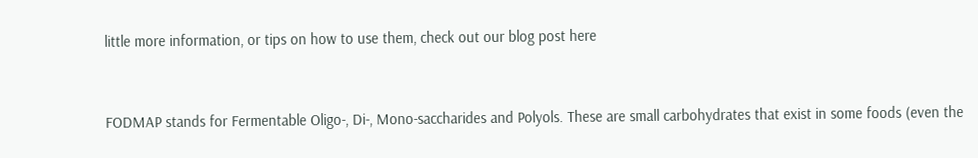little more information, or tips on how to use them, check out our blog post here


FODMAP stands for Fermentable Oligo-, Di-, Mono-saccharides and Polyols. These are small carbohydrates that exist in some foods (even the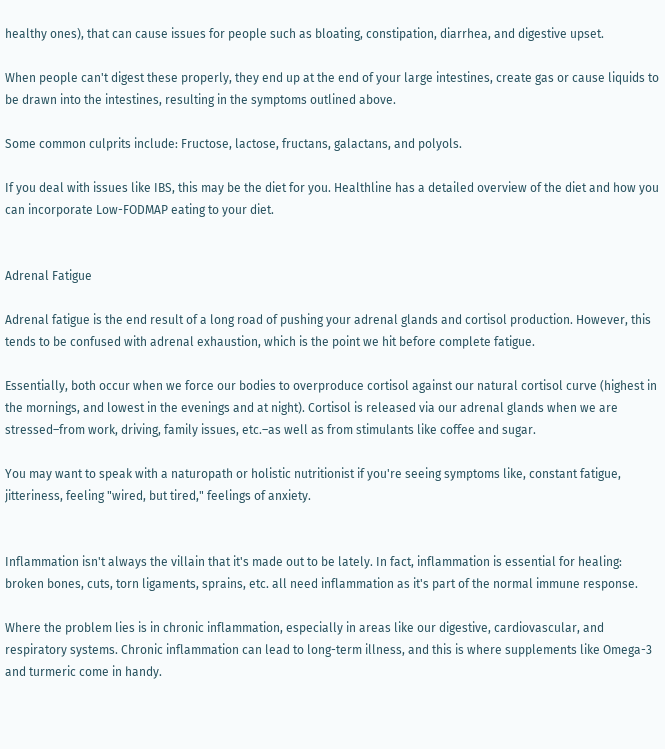healthy ones), that can cause issues for people such as bloating, constipation, diarrhea, and digestive upset.

When people can't digest these properly, they end up at the end of your large intestines, create gas or cause liquids to be drawn into the intestines, resulting in the symptoms outlined above.

Some common culprits include: Fructose, lactose, fructans, galactans, and polyols.

If you deal with issues like IBS, this may be the diet for you. Healthline has a detailed overview of the diet and how you can incorporate Low-FODMAP eating to your diet.


Adrenal Fatigue

Adrenal fatigue is the end result of a long road of pushing your adrenal glands and cortisol production. However, this tends to be confused with adrenal exhaustion, which is the point we hit before complete fatigue.

Essentially, both occur when we force our bodies to overproduce cortisol against our natural cortisol curve (highest in the mornings, and lowest in the evenings and at night). Cortisol is released via our adrenal glands when we are stressed–from work, driving, family issues, etc.–as well as from stimulants like coffee and sugar.

You may want to speak with a naturopath or holistic nutritionist if you're seeing symptoms like, constant fatigue, jitteriness, feeling "wired, but tired," feelings of anxiety.


Inflammation isn't always the villain that it's made out to be lately. In fact, inflammation is essential for healing: broken bones, cuts, torn ligaments, sprains, etc. all need inflammation as it's part of the normal immune response.

Where the problem lies is in chronic inflammation, especially in areas like our digestive, cardiovascular, and respiratory systems. Chronic inflammation can lead to long-term illness, and this is where supplements like Omega-3 and turmeric come in handy.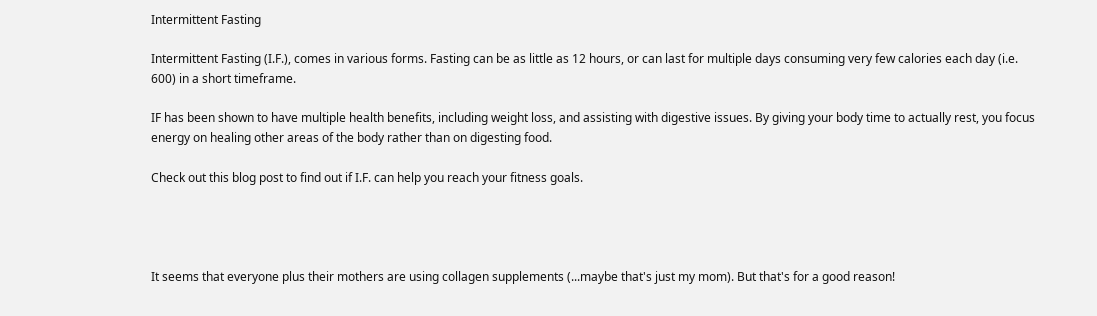Intermittent Fasting

Intermittent Fasting (I.F.), comes in various forms. Fasting can be as little as 12 hours, or can last for multiple days consuming very few calories each day (i.e. 600) in a short timeframe.

IF has been shown to have multiple health benefits, including weight loss, and assisting with digestive issues. By giving your body time to actually rest, you focus energy on healing other areas of the body rather than on digesting food.

Check out this blog post to find out if I.F. can help you reach your fitness goals.




It seems that everyone plus their mothers are using collagen supplements (...maybe that's just my mom). But that's for a good reason!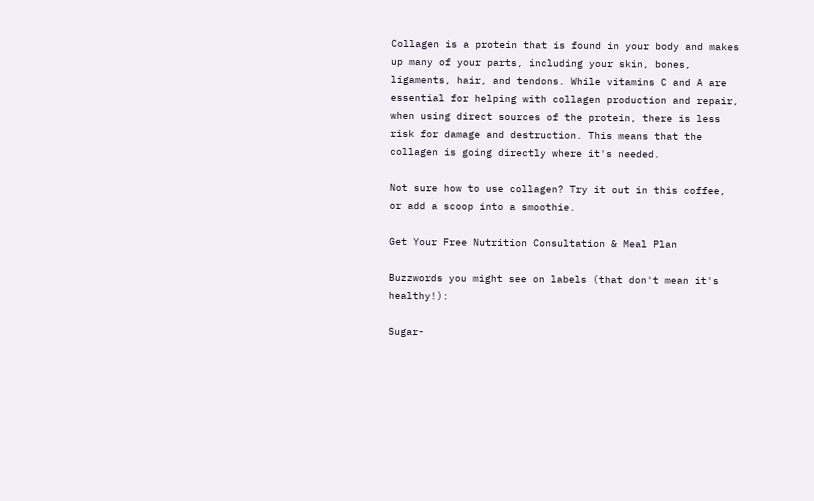Collagen is a protein that is found in your body and makes up many of your parts, including your skin, bones, ligaments, hair, and tendons. While vitamins C and A are essential for helping with collagen production and repair, when using direct sources of the protein, there is less risk for damage and destruction. This means that the collagen is going directly where it's needed.

Not sure how to use collagen? Try it out in this coffee, or add a scoop into a smoothie.

Get Your Free Nutrition Consultation & Meal Plan

Buzzwords you might see on labels (that don't mean it's healthy!):

Sugar-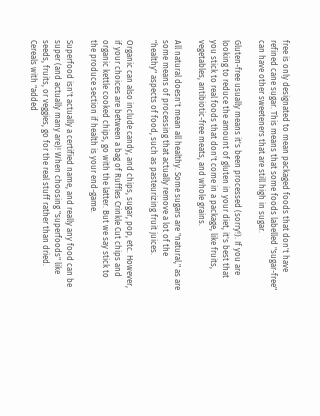free is only designated to mean packaged foods that don't have refined cane sugar. This means that some foods labelled "sugar-free" can have other sweeteners that are still high in sugar.

Gluten-free usually means it's been processed (sorry!). If you are looking to reduce the amount of gluten in your diet, it's best that you stick to real foods that don't come in a package, like fruits, vegetables, antibiotic-free meats, and whole grains.

All natural doesn't mean all healthy. Some sugars are "natural," as are some means of processing that actually remove a lot of the "healthy" aspects of food, such as pasteurizing fruit juices.

Organic can also include candy, and chips, sugar, pop, etc. However, if your choices are between a bag of Ruffles Crinkle Cut chips and organic kettle cooked chips, go with the latter. But we say stick to the produce section if health is your end-game.

Superfood isn't actually a certified name, and really any food can be super (and actually many are)! When choosing "superfoods" like seeds, fruits, or veggies, go for the real stuff rather than dried. Cereals with "added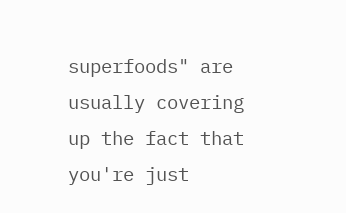superfoods" are usually covering up the fact that you're just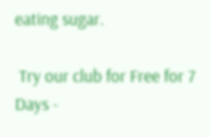eating sugar.

 Try our club for Free for 7 Days -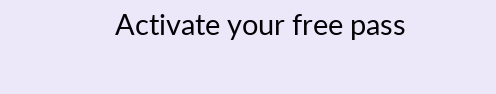Activate your free pass